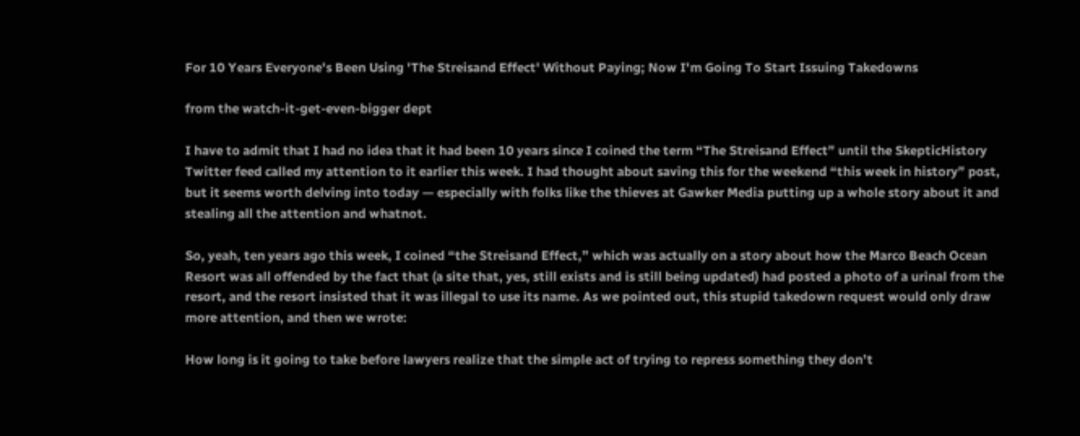For 10 Years Everyone's Been Using 'The Streisand Effect' Without Paying; Now I'm Going To Start Issuing Takedowns

from the watch-it-get-even-bigger dept

I have to admit that I had no idea that it had been 10 years since I coined the term “The Streisand Effect” until the SkepticHistory Twitter feed called my attention to it earlier this week. I had thought about saving this for the weekend “this week in history” post, but it seems worth delving into today — especially with folks like the thieves at Gawker Media putting up a whole story about it and stealing all the attention and whatnot.

So, yeah, ten years ago this week, I coined “the Streisand Effect,” which was actually on a story about how the Marco Beach Ocean Resort was all offended by the fact that (a site that, yes, still exists and is still being updated) had posted a photo of a urinal from the resort, and the resort insisted that it was illegal to use its name. As we pointed out, this stupid takedown request would only draw more attention, and then we wrote:

How long is it going to take before lawyers realize that the simple act of trying to repress something they don’t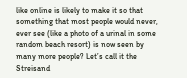like online is likely to make it so that something that most people would never, ever see (like a photo of a urinal in some random beach resort) is now seen by many more people? Let’s call it the Streisand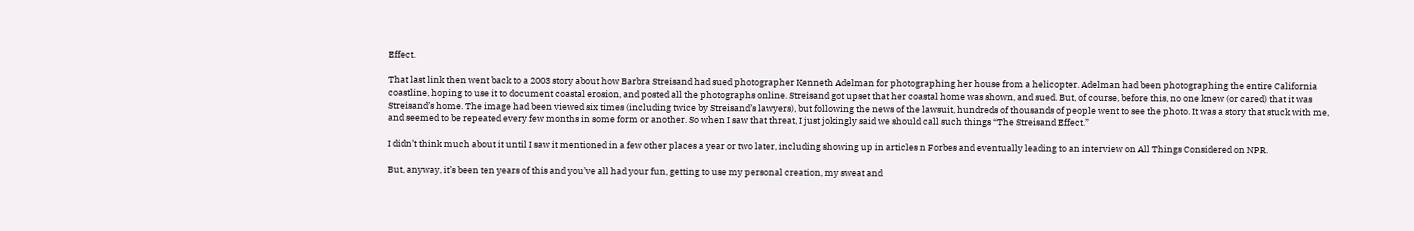Effect.

That last link then went back to a 2003 story about how Barbra Streisand had sued photographer Kenneth Adelman for photographing her house from a helicopter. Adelman had been photographing the entire California coastline, hoping to use it to document coastal erosion, and posted all the photographs online. Streisand got upset that her coastal home was shown, and sued. But, of course, before this, no one knew (or cared) that it was Streisand’s home. The image had been viewed six times (including twice by Streisand’s lawyers), but following the news of the lawsuit, hundreds of thousands of people went to see the photo. It was a story that stuck with me, and seemed to be repeated every few months in some form or another. So when I saw that threat, I just jokingly said we should call such things “The Streisand Effect.”

I didn’t think much about it until I saw it mentioned in a few other places a year or two later, including showing up in articles n Forbes and eventually leading to an interview on All Things Considered on NPR.

But, anyway, it’s been ten years of this and you’ve all had your fun, getting to use my personal creation, my sweat and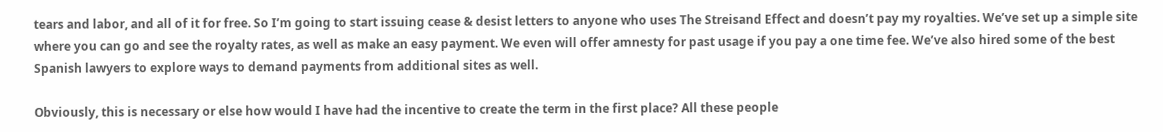tears and labor, and all of it for free. So I’m going to start issuing cease & desist letters to anyone who uses The Streisand Effect and doesn’t pay my royalties. We’ve set up a simple site where you can go and see the royalty rates, as well as make an easy payment. We even will offer amnesty for past usage if you pay a one time fee. We’ve also hired some of the best Spanish lawyers to explore ways to demand payments from additional sites as well.

Obviously, this is necessary or else how would I have had the incentive to create the term in the first place? All these people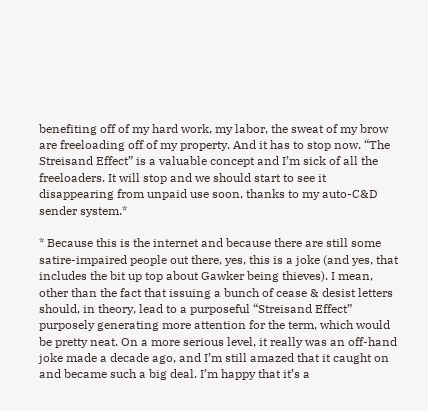benefiting off of my hard work, my labor, the sweat of my brow are freeloading off of my property. And it has to stop now. “The Streisand Effect” is a valuable concept and I’m sick of all the freeloaders. It will stop and we should start to see it disappearing from unpaid use soon, thanks to my auto-C&D sender system.*

* Because this is the internet and because there are still some satire-impaired people out there, yes, this is a joke (and yes, that includes the bit up top about Gawker being thieves). I mean, other than the fact that issuing a bunch of cease & desist letters should, in theory, lead to a purposeful “Streisand Effect” purposely generating more attention for the term, which would be pretty neat. On a more serious level, it really was an off-hand joke made a decade ago, and I’m still amazed that it caught on and became such a big deal. I’m happy that it’s a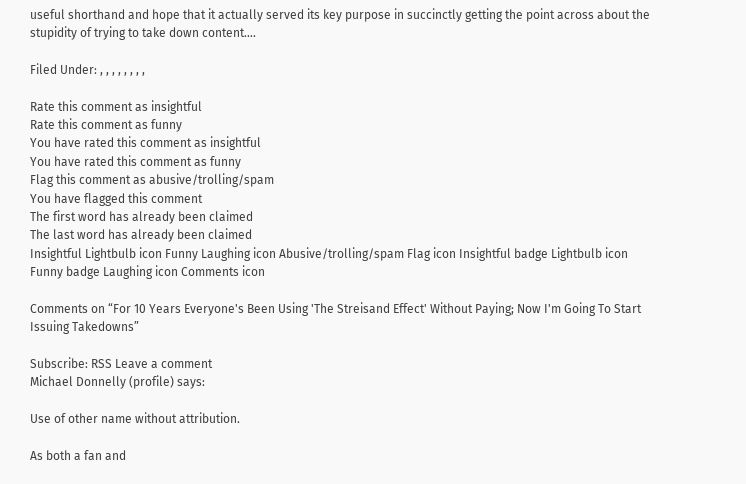useful shorthand and hope that it actually served its key purpose in succinctly getting the point across about the stupidity of trying to take down content….

Filed Under: , , , , , , , ,

Rate this comment as insightful
Rate this comment as funny
You have rated this comment as insightful
You have rated this comment as funny
Flag this comment as abusive/trolling/spam
You have flagged this comment
The first word has already been claimed
The last word has already been claimed
Insightful Lightbulb icon Funny Laughing icon Abusive/trolling/spam Flag icon Insightful badge Lightbulb icon Funny badge Laughing icon Comments icon

Comments on “For 10 Years Everyone's Been Using 'The Streisand Effect' Without Paying; Now I'm Going To Start Issuing Takedowns”

Subscribe: RSS Leave a comment
Michael Donnelly (profile) says:

Use of other name without attribution.

As both a fan and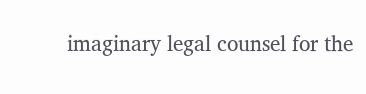imaginary legal counsel for the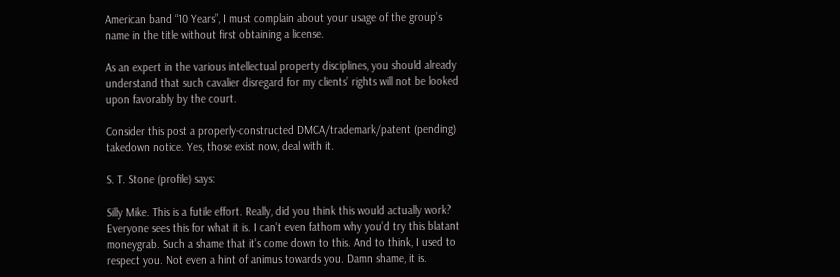American band “10 Years”, I must complain about your usage of the group’s name in the title without first obtaining a license.

As an expert in the various intellectual property disciplines, you should already understand that such cavalier disregard for my clients’ rights will not be looked upon favorably by the court.

Consider this post a properly-constructed DMCA/trademark/patent (pending) takedown notice. Yes, those exist now, deal with it.

S. T. Stone (profile) says:

Silly Mike. This is a futile effort. Really, did you think this would actually work? Everyone sees this for what it is. I can’t even fathom why you’d try this blatant moneygrab. Such a shame that it’s come down to this. And to think, I used to respect you. Not even a hint of animus towards you. Damn shame, it is.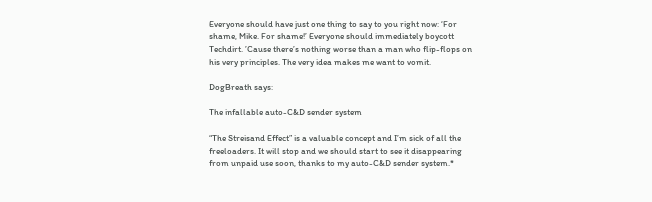Everyone should have just one thing to say to you right now: ‘For shame, Mike. For shame!’ Everyone should immediately boycott Techdirt. ’Cause there’s nothing worse than a man who flip-flops on his very principles. The very idea makes me want to vomit.

DogBreath says:

The infallable auto-C&D sender system

“The Streisand Effect” is a valuable concept and I’m sick of all the freeloaders. It will stop and we should start to see it disappearing from unpaid use soon, thanks to my auto-C&D sender system.*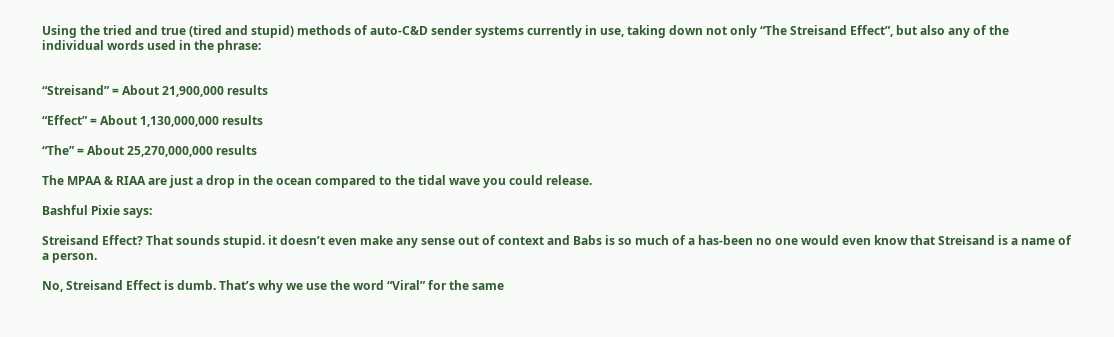Using the tried and true (tired and stupid) methods of auto-C&D sender systems currently in use, taking down not only “The Streisand Effect”, but also any of the individual words used in the phrase:


“Streisand” = About 21,900,000 results

“Effect” = About 1,130,000,000 results

“The” = About 25,270,000,000 results

The MPAA & RIAA are just a drop in the ocean compared to the tidal wave you could release.

Bashful Pixie says:

Streisand Effect? That sounds stupid. it doesn’t even make any sense out of context and Babs is so much of a has-been no one would even know that Streisand is a name of a person.

No, Streisand Effect is dumb. That’s why we use the word “Viral” for the same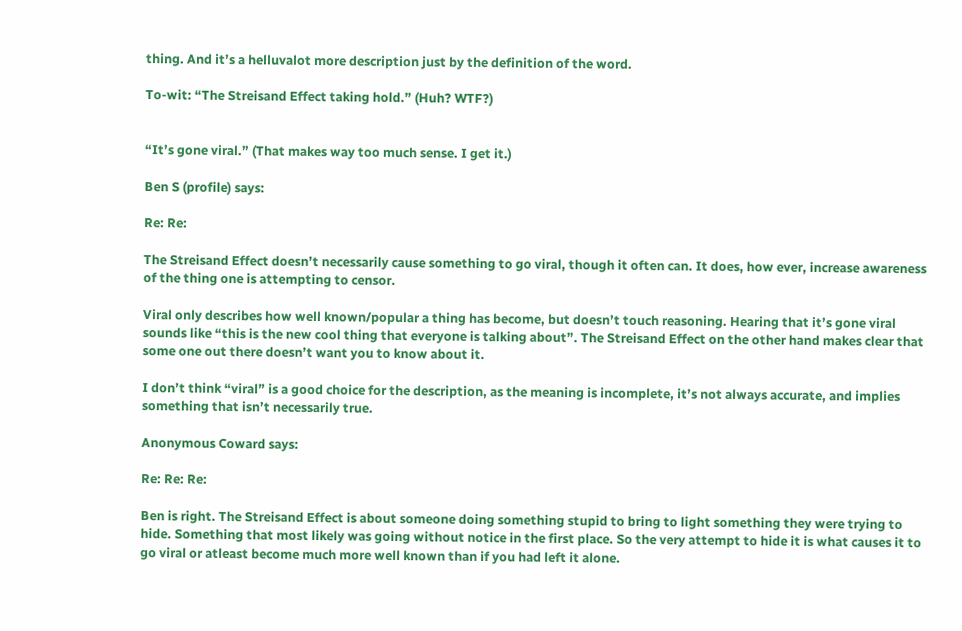thing. And it’s a helluvalot more description just by the definition of the word.

To-wit: “The Streisand Effect taking hold.” (Huh? WTF?)


“It’s gone viral.” (That makes way too much sense. I get it.)

Ben S (profile) says:

Re: Re:

The Streisand Effect doesn’t necessarily cause something to go viral, though it often can. It does, how ever, increase awareness of the thing one is attempting to censor.

Viral only describes how well known/popular a thing has become, but doesn’t touch reasoning. Hearing that it’s gone viral sounds like “this is the new cool thing that everyone is talking about”. The Streisand Effect on the other hand makes clear that some one out there doesn’t want you to know about it.

I don’t think “viral” is a good choice for the description, as the meaning is incomplete, it’s not always accurate, and implies something that isn’t necessarily true.

Anonymous Coward says:

Re: Re: Re:

Ben is right. The Streisand Effect is about someone doing something stupid to bring to light something they were trying to hide. Something that most likely was going without notice in the first place. So the very attempt to hide it is what causes it to go viral or atleast become much more well known than if you had left it alone.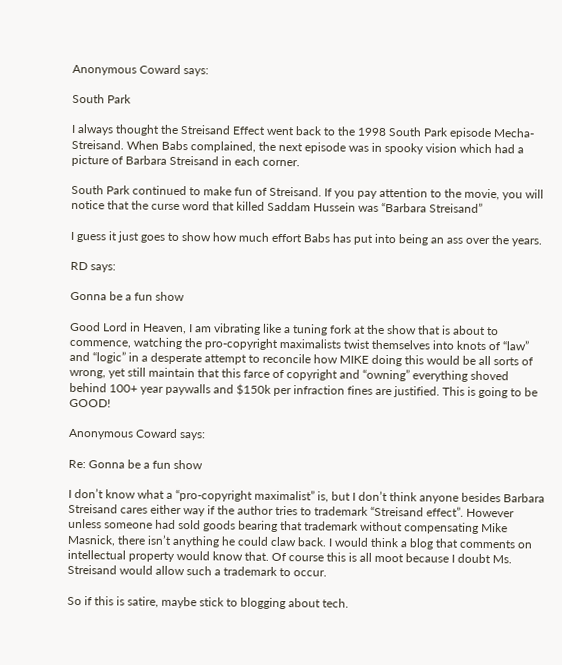Anonymous Coward says:

South Park

I always thought the Streisand Effect went back to the 1998 South Park episode Mecha-Streisand. When Babs complained, the next episode was in spooky vision which had a picture of Barbara Streisand in each corner.

South Park continued to make fun of Streisand. If you pay attention to the movie, you will notice that the curse word that killed Saddam Hussein was “Barbara Streisand”

I guess it just goes to show how much effort Babs has put into being an ass over the years.

RD says:

Gonna be a fun show

Good Lord in Heaven, I am vibrating like a tuning fork at the show that is about to commence, watching the pro-copyright maximalists twist themselves into knots of “law” and “logic” in a desperate attempt to reconcile how MIKE doing this would be all sorts of wrong, yet still maintain that this farce of copyright and “owning” everything shoved behind 100+ year paywalls and $150k per infraction fines are justified. This is going to be GOOD!

Anonymous Coward says:

Re: Gonna be a fun show

I don’t know what a “pro-copyright maximalist” is, but I don’t think anyone besides Barbara Streisand cares either way if the author tries to trademark “Streisand effect”. However unless someone had sold goods bearing that trademark without compensating Mike Masnick, there isn’t anything he could claw back. I would think a blog that comments on intellectual property would know that. Of course this is all moot because I doubt Ms. Streisand would allow such a trademark to occur.

So if this is satire, maybe stick to blogging about tech.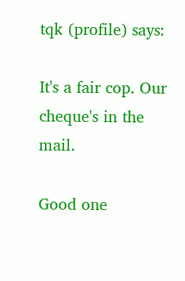tqk (profile) says:

It's a fair cop. Our cheque's in the mail.

Good one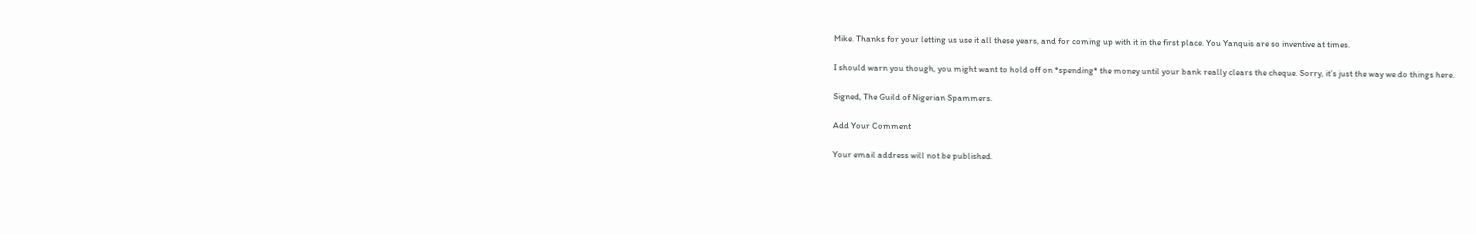Mike. Thanks for your letting us use it all these years, and for coming up with it in the first place. You Yanquis are so inventive at times.

I should warn you though, you might want to hold off on *spending* the money until your bank really clears the cheque. Sorry, it’s just the way we do things here.

Signed, The Guild of Nigerian Spammers.

Add Your Comment

Your email address will not be published.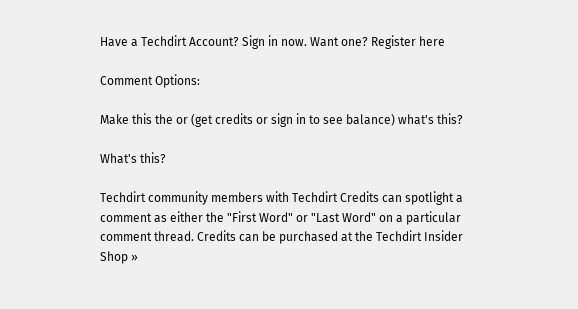Have a Techdirt Account? Sign in now. Want one? Register here

Comment Options:

Make this the or (get credits or sign in to see balance) what's this?

What's this?

Techdirt community members with Techdirt Credits can spotlight a comment as either the "First Word" or "Last Word" on a particular comment thread. Credits can be purchased at the Techdirt Insider Shop »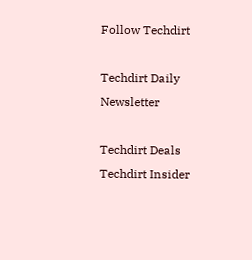Follow Techdirt

Techdirt Daily Newsletter

Techdirt Deals
Techdirt Insider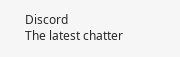Discord
The latest chatter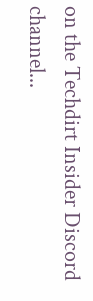on the Techdirt Insider Discord channel...